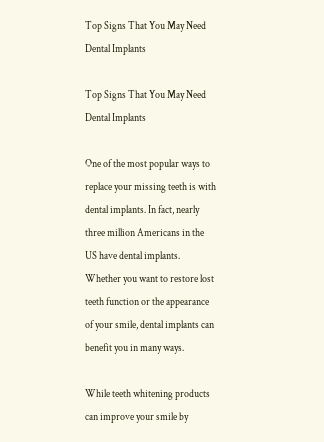Top Signs That You May Need Dental Implants

Top Signs That You May Need Dental Implants

One of the most popular ways to replace your missing teeth is with dental implants. In fact, nearly three million Americans in the US have dental implants. Whether you want to restore lost teeth function or the appearance of your smile, dental implants can benefit you in many ways.

While teeth whitening products can improve your smile by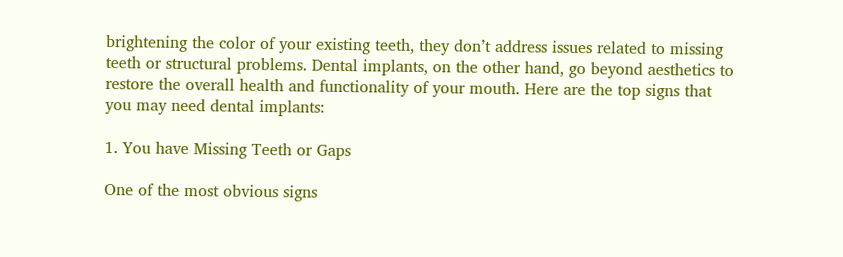brightening the color of your existing teeth, they don’t address issues related to missing teeth or structural problems. Dental implants, on the other hand, go beyond aesthetics to restore the overall health and functionality of your mouth. Here are the top signs that you may need dental implants:

1. You have Missing Teeth or Gaps

One of the most obvious signs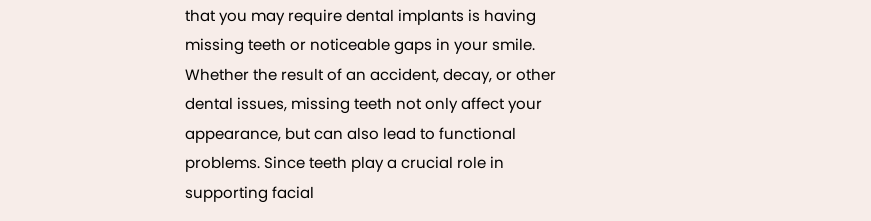that you may require dental implants is having missing teeth or noticeable gaps in your smile. Whether the result of an accident, decay, or other dental issues, missing teeth not only affect your appearance, but can also lead to functional problems. Since teeth play a crucial role in supporting facial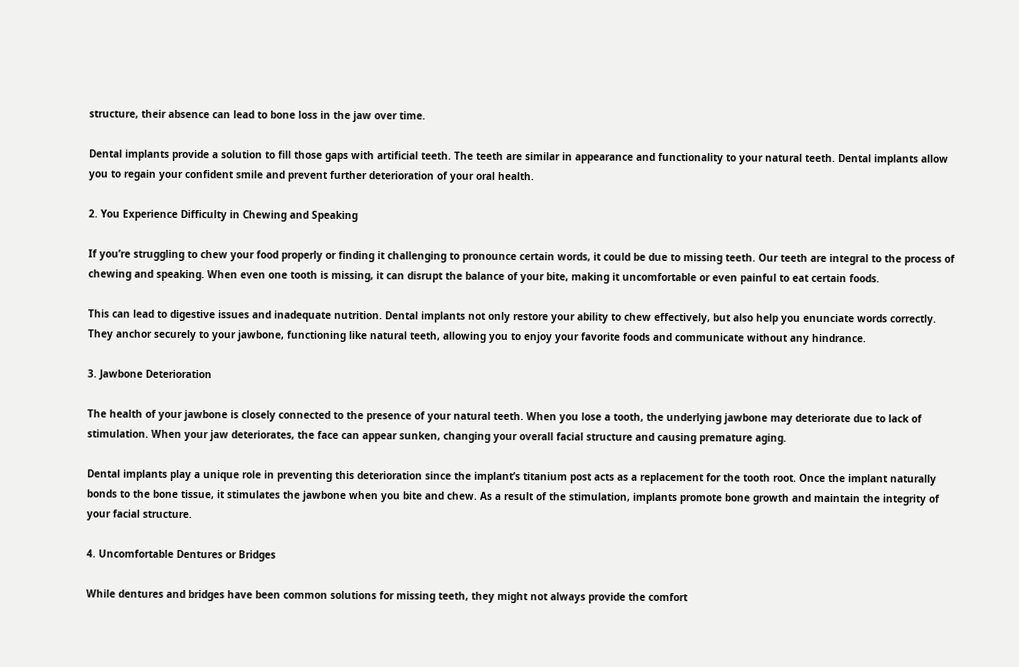structure, their absence can lead to bone loss in the jaw over time.

Dental implants provide a solution to fill those gaps with artificial teeth. The teeth are similar in appearance and functionality to your natural teeth. Dental implants allow you to regain your confident smile and prevent further deterioration of your oral health.

2. You Experience Difficulty in Chewing and Speaking

If you’re struggling to chew your food properly or finding it challenging to pronounce certain words, it could be due to missing teeth. Our teeth are integral to the process of chewing and speaking. When even one tooth is missing, it can disrupt the balance of your bite, making it uncomfortable or even painful to eat certain foods.

This can lead to digestive issues and inadequate nutrition. Dental implants not only restore your ability to chew effectively, but also help you enunciate words correctly. They anchor securely to your jawbone, functioning like natural teeth, allowing you to enjoy your favorite foods and communicate without any hindrance.

3. Jawbone Deterioration

The health of your jawbone is closely connected to the presence of your natural teeth. When you lose a tooth, the underlying jawbone may deteriorate due to lack of stimulation. When your jaw deteriorates, the face can appear sunken, changing your overall facial structure and causing premature aging.

Dental implants play a unique role in preventing this deterioration since the implant’s titanium post acts as a replacement for the tooth root. Once the implant naturally bonds to the bone tissue, it stimulates the jawbone when you bite and chew. As a result of the stimulation, implants promote bone growth and maintain the integrity of your facial structure.

4. Uncomfortable Dentures or Bridges

While dentures and bridges have been common solutions for missing teeth, they might not always provide the comfort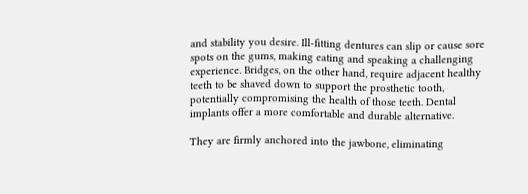and stability you desire. Ill-fitting dentures can slip or cause sore spots on the gums, making eating and speaking a challenging experience. Bridges, on the other hand, require adjacent healthy teeth to be shaved down to support the prosthetic tooth, potentially compromising the health of those teeth. Dental implants offer a more comfortable and durable alternative.

They are firmly anchored into the jawbone, eliminating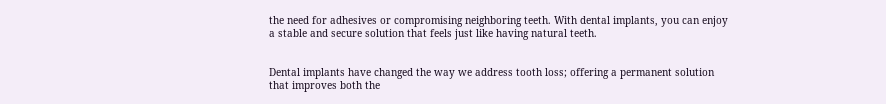the need for adhesives or compromising neighboring teeth. With dental implants, you can enjoy a stable and secure solution that feels just like having natural teeth.


Dental implants have changed the way we address tooth loss; offering a permanent solution that improves both the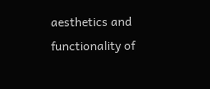aesthetics and functionality of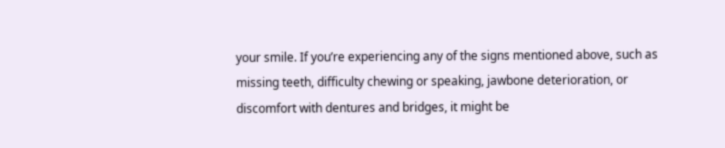your smile. If you’re experiencing any of the signs mentioned above, such as missing teeth, difficulty chewing or speaking, jawbone deterioration, or discomfort with dentures and bridges, it might be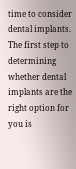time to consider dental implants. The first step to determining whether dental implants are the right option for you is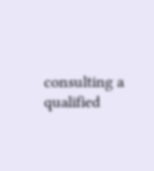consulting a qualified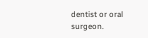dentist or oral surgeon.